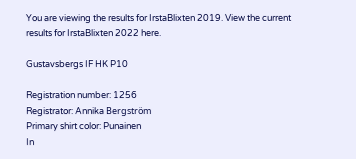You are viewing the results for IrstaBlixten 2019. View the current results for IrstaBlixten 2022 here.

Gustavsbergs IF HK P10

Registration number: 1256
Registrator: Annika Bergström
Primary shirt color: Punainen
In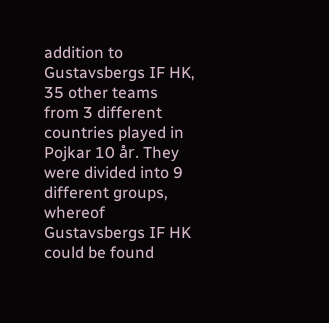addition to Gustavsbergs IF HK, 35 other teams from 3 different countries played in Pojkar 10 år. They were divided into 9 different groups, whereof Gustavsbergs IF HK could be found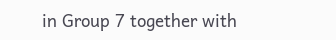in Group 7 together with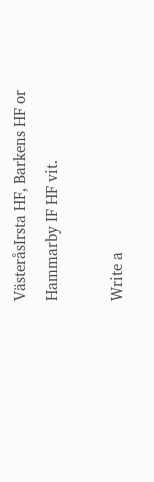VästeråsIrsta HF, Barkens HF or Hammarby IF HF vit.

Write a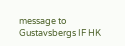message to Gustavsbergs IF HK